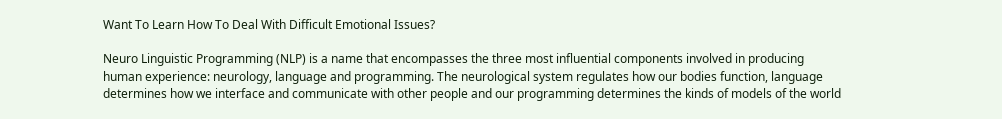Want To Learn How To Deal With Difficult Emotional Issues?

Neuro Linguistic Programming (NLP) is a name that encompasses the three most influential components involved in producing human experience: neurology, language and programming. The neurological system regulates how our bodies function, language determines how we interface and communicate with other people and our programming determines the kinds of models of the world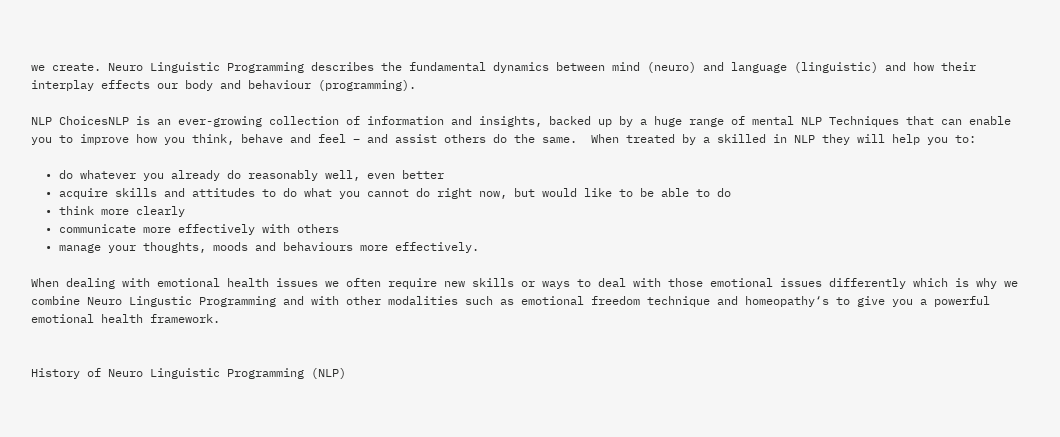we create. Neuro Linguistic Programming describes the fundamental dynamics between mind (neuro) and language (linguistic) and how their interplay effects our body and behaviour (programming).

NLP ChoicesNLP is an ever-growing collection of information and insights, backed up by a huge range of mental NLP Techniques that can enable you to improve how you think, behave and feel – and assist others do the same.  When treated by a skilled in NLP they will help you to:

  • do whatever you already do reasonably well, even better
  • acquire skills and attitudes to do what you cannot do right now, but would like to be able to do
  • think more clearly
  • communicate more effectively with others
  • manage your thoughts, moods and behaviours more effectively.

When dealing with emotional health issues we often require new skills or ways to deal with those emotional issues differently which is why we combine Neuro Lingustic Programming and with other modalities such as emotional freedom technique and homeopathy‘s to give you a powerful emotional health framework.


History of Neuro Linguistic Programming (NLP)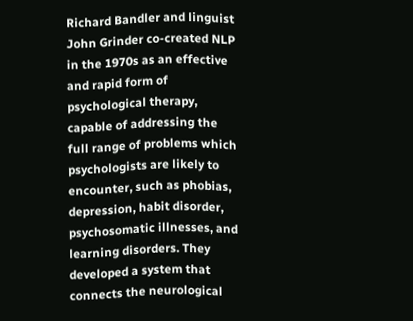Richard Bandler and linguist John Grinder co-created NLP in the 1970s as an effective and rapid form of psychological therapy, capable of addressing the full range of problems which psychologists are likely to encounter, such as phobias, depression, habit disorder, psychosomatic illnesses, and learning disorders. They developed a system that connects the neurological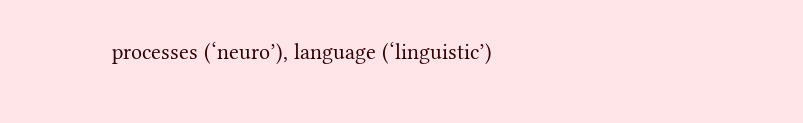processes (‘neuro’), language (‘linguistic’)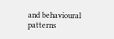and behavioural patterns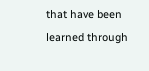that have been learned through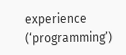experience (‘programming’)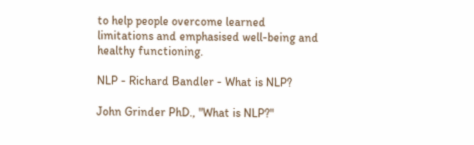to help people overcome learned limitations and emphasised well-being and healthy functioning.

NLP - Richard Bandler - What is NLP?

John Grinder PhD., "What is NLP?"